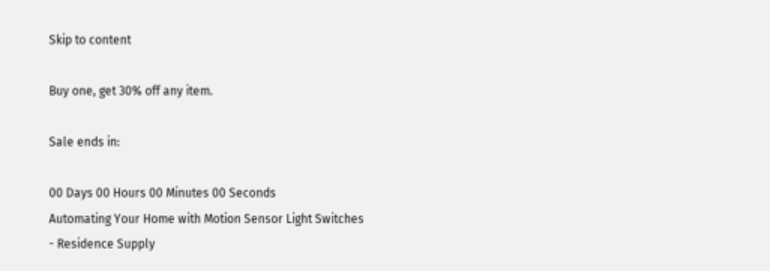Skip to content

Buy one, get 30% off any item.

Sale ends in:

00 Days 00 Hours 00 Minutes 00 Seconds
Automating Your Home with Motion Sensor Light Switches - Residence Supply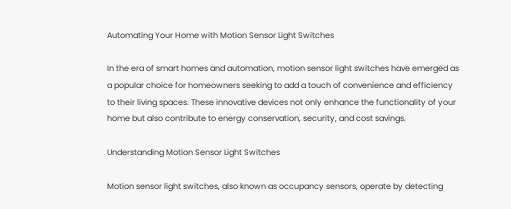Automating Your Home with Motion Sensor Light Switches

In the era of smart homes and automation, motion sensor light switches have emerged as a popular choice for homeowners seeking to add a touch of convenience and efficiency to their living spaces. These innovative devices not only enhance the functionality of your home but also contribute to energy conservation, security, and cost savings.

Understanding Motion Sensor Light Switches

Motion sensor light switches, also known as occupancy sensors, operate by detecting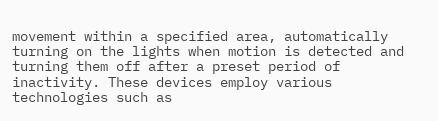movement within a specified area, automatically turning on the lights when motion is detected and turning them off after a preset period of inactivity. These devices employ various technologies such as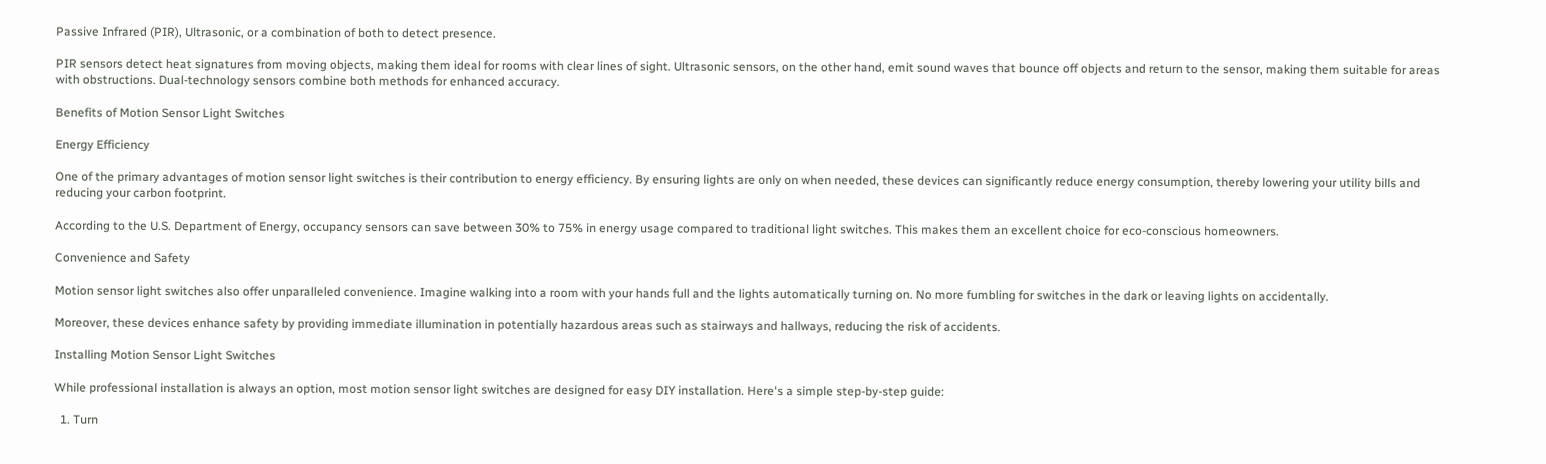Passive Infrared (PIR), Ultrasonic, or a combination of both to detect presence.

PIR sensors detect heat signatures from moving objects, making them ideal for rooms with clear lines of sight. Ultrasonic sensors, on the other hand, emit sound waves that bounce off objects and return to the sensor, making them suitable for areas with obstructions. Dual-technology sensors combine both methods for enhanced accuracy.

Benefits of Motion Sensor Light Switches

Energy Efficiency

One of the primary advantages of motion sensor light switches is their contribution to energy efficiency. By ensuring lights are only on when needed, these devices can significantly reduce energy consumption, thereby lowering your utility bills and reducing your carbon footprint.

According to the U.S. Department of Energy, occupancy sensors can save between 30% to 75% in energy usage compared to traditional light switches. This makes them an excellent choice for eco-conscious homeowners.

Convenience and Safety

Motion sensor light switches also offer unparalleled convenience. Imagine walking into a room with your hands full and the lights automatically turning on. No more fumbling for switches in the dark or leaving lights on accidentally.

Moreover, these devices enhance safety by providing immediate illumination in potentially hazardous areas such as stairways and hallways, reducing the risk of accidents.

Installing Motion Sensor Light Switches

While professional installation is always an option, most motion sensor light switches are designed for easy DIY installation. Here's a simple step-by-step guide:

  1. Turn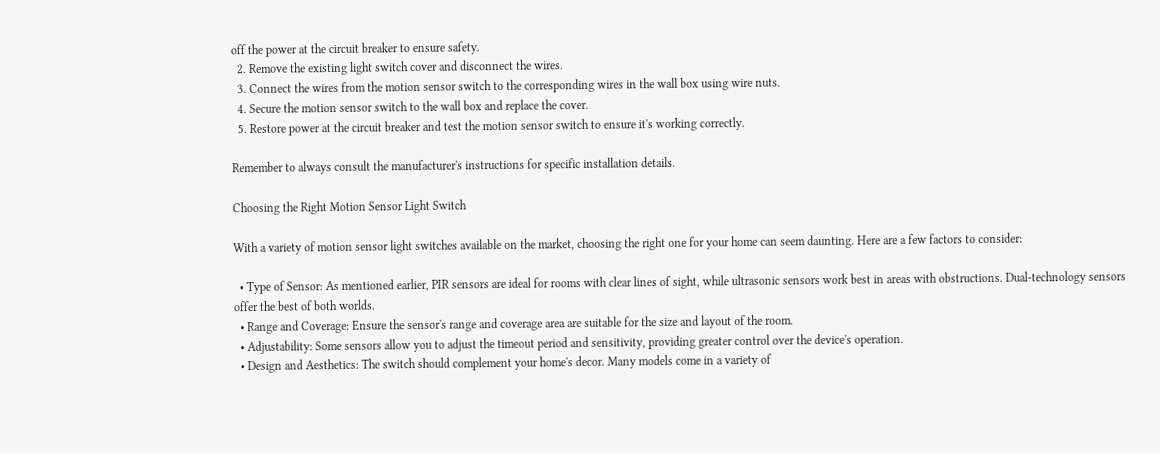off the power at the circuit breaker to ensure safety.
  2. Remove the existing light switch cover and disconnect the wires.
  3. Connect the wires from the motion sensor switch to the corresponding wires in the wall box using wire nuts.
  4. Secure the motion sensor switch to the wall box and replace the cover.
  5. Restore power at the circuit breaker and test the motion sensor switch to ensure it's working correctly.

Remember to always consult the manufacturer's instructions for specific installation details.

Choosing the Right Motion Sensor Light Switch

With a variety of motion sensor light switches available on the market, choosing the right one for your home can seem daunting. Here are a few factors to consider:

  • Type of Sensor: As mentioned earlier, PIR sensors are ideal for rooms with clear lines of sight, while ultrasonic sensors work best in areas with obstructions. Dual-technology sensors offer the best of both worlds.
  • Range and Coverage: Ensure the sensor's range and coverage area are suitable for the size and layout of the room.
  • Adjustability: Some sensors allow you to adjust the timeout period and sensitivity, providing greater control over the device's operation.
  • Design and Aesthetics: The switch should complement your home's decor. Many models come in a variety of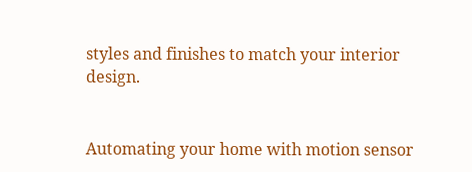styles and finishes to match your interior design.


Automating your home with motion sensor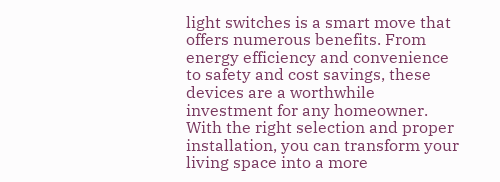light switches is a smart move that offers numerous benefits. From energy efficiency and convenience to safety and cost savings, these devices are a worthwhile investment for any homeowner. With the right selection and proper installation, you can transform your living space into a more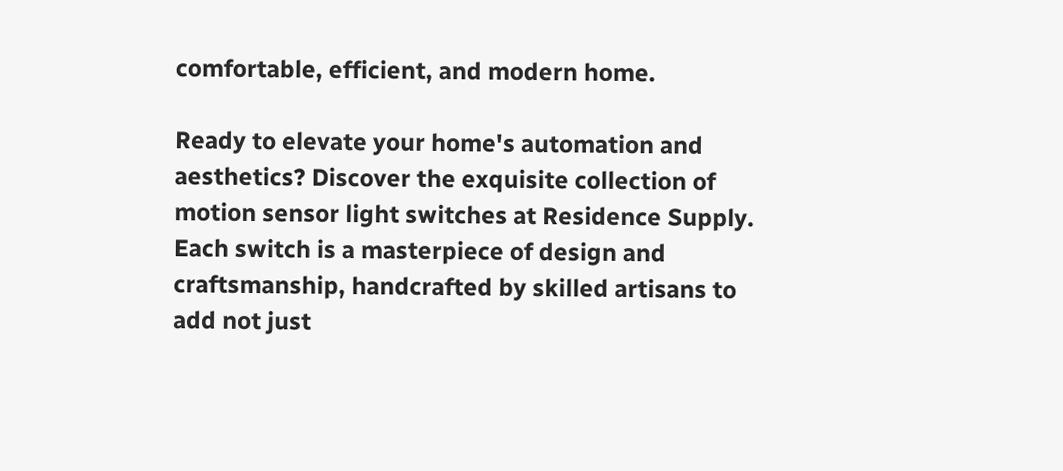comfortable, efficient, and modern home.

Ready to elevate your home's automation and aesthetics? Discover the exquisite collection of motion sensor light switches at Residence Supply. Each switch is a masterpiece of design and craftsmanship, handcrafted by skilled artisans to add not just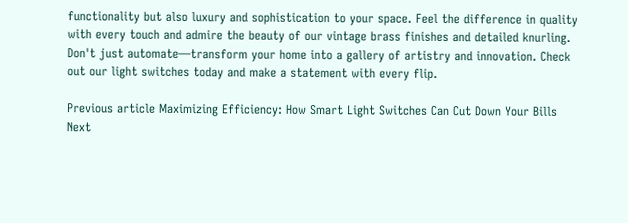functionality but also luxury and sophistication to your space. Feel the difference in quality with every touch and admire the beauty of our vintage brass finishes and detailed knurling. Don't just automate—transform your home into a gallery of artistry and innovation. Check out our light switches today and make a statement with every flip.

Previous article Maximizing Efficiency: How Smart Light Switches Can Cut Down Your Bills
Next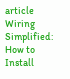article Wiring Simplified: How to Install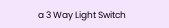a 3 Way Light Switch